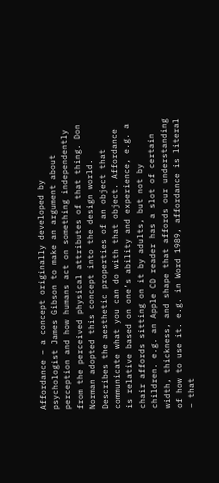Affordance – a concept originally developed by psychologist James Gibson to make an argument about perception and how humans act on something independently from the perceived physical attributes of that thing. Don Norman adopted this concept into the design world. Describes the aesthetic properties of an object that communicate what you can do with that object. Affordance is relative based on one’s ability and experience, e.g. a chair affords sitting on it by adults, but not by children. e.g. an Apple CD reader has a slot of certain width, thickness, and shape that affords our understanding of how to use it. e.g. in Word 1989, affordance is literal – that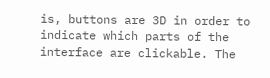is, buttons are 3D in order to indicate which parts of the interface are clickable. The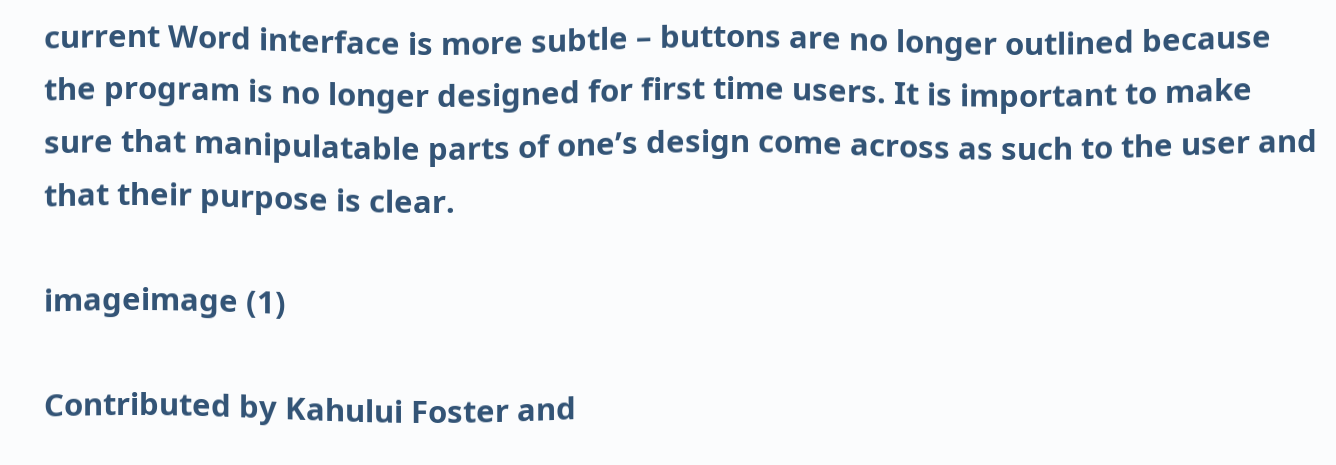current Word interface is more subtle – buttons are no longer outlined because the program is no longer designed for first time users. It is important to make sure that manipulatable parts of one’s design come across as such to the user and that their purpose is clear.

imageimage (1)

Contributed by Kahului Foster and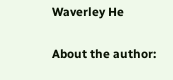Waverley He

About the author: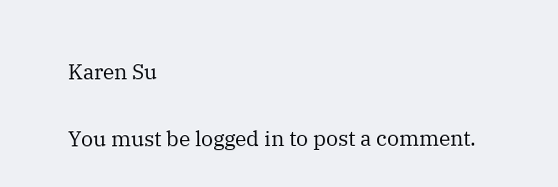Karen Su

You must be logged in to post a comment.